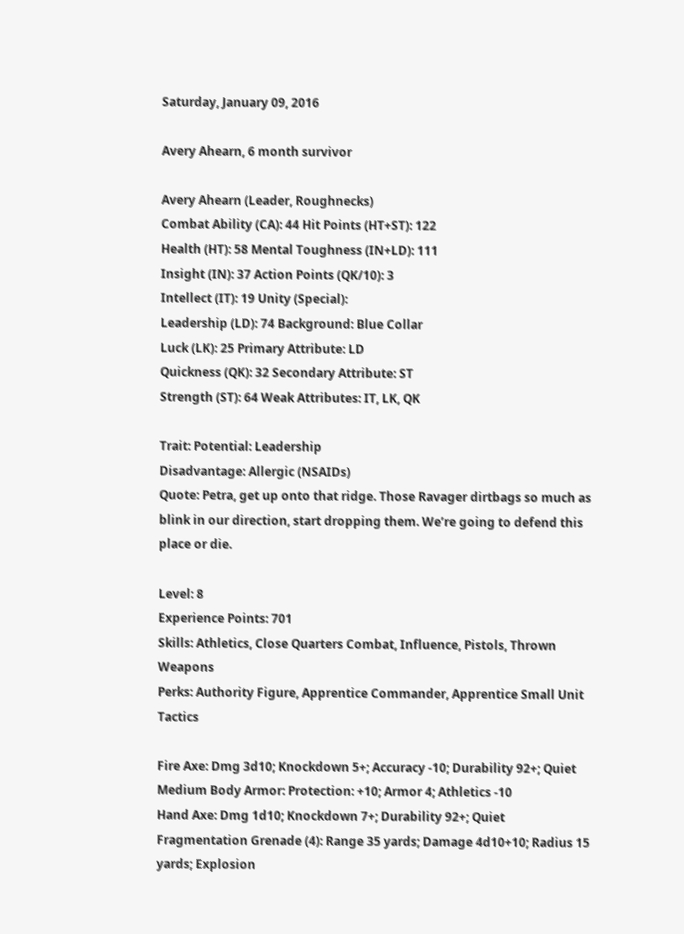Saturday, January 09, 2016

Avery Ahearn, 6 month survivor

Avery Ahearn (Leader, Roughnecks)
Combat Ability (CA): 44 Hit Points (HT+ST): 122
Health (HT): 58 Mental Toughness (IN+LD): 111
Insight (IN): 37 Action Points (QK/10): 3
Intellect (IT): 19 Unity (Special):
Leadership (LD): 74 Background: Blue Collar
Luck (LK): 25 Primary Attribute: LD
Quickness (QK): 32 Secondary Attribute: ST
Strength (ST): 64 Weak Attributes: IT, LK, QK

Trait: Potential: Leadership
Disadvantage: Allergic (NSAIDs)
Quote: Petra, get up onto that ridge. Those Ravager dirtbags so much as blink in our direction, start dropping them. We’re going to defend this place or die.

Level: 8
Experience Points: 701
Skills: Athletics, Close Quarters Combat, Influence, Pistols, Thrown Weapons
Perks: Authority Figure, Apprentice Commander, Apprentice Small Unit Tactics

Fire Axe: Dmg 3d10; Knockdown 5+; Accuracy -10; Durability 92+; Quiet
Medium Body Armor: Protection: +10; Armor 4; Athletics -10
Hand Axe: Dmg 1d10; Knockdown 7+; Durability 92+; Quiet
Fragmentation Grenade (4): Range 35 yards; Damage 4d10+10; Radius 15 yards; Explosion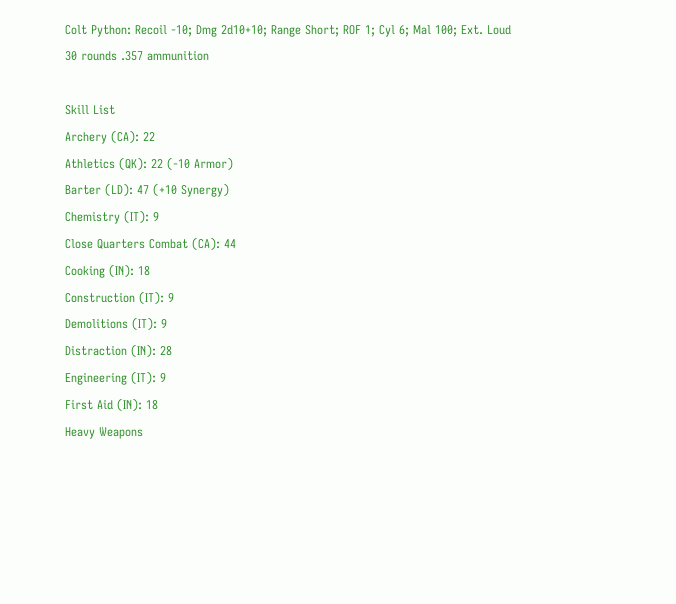Colt Python: Recoil -10; Dmg 2d10+10; Range Short; ROF 1; Cyl 6; Mal 100; Ext. Loud
30 rounds .357 ammunition

Skill List
Archery (CA): 22
Athletics (QK): 22 (-10 Armor)
Barter (LD): 47 (+10 Synergy)
Chemistry (IT): 9
Close Quarters Combat (CA): 44
Cooking (IN): 18
Construction (IT): 9
Demolitions (IT): 9
Distraction (IN): 28
Engineering (IT): 9
First Aid (IN): 18
Heavy Weapons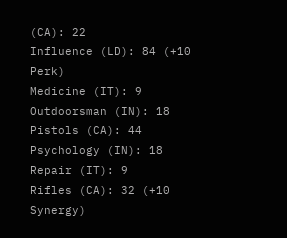(CA): 22
Influence (LD): 84 (+10 Perk)
Medicine (IT): 9
Outdoorsman (IN): 18
Pistols (CA): 44
Psychology (IN): 18
Repair (IT): 9
Rifles (CA): 32 (+10 Synergy)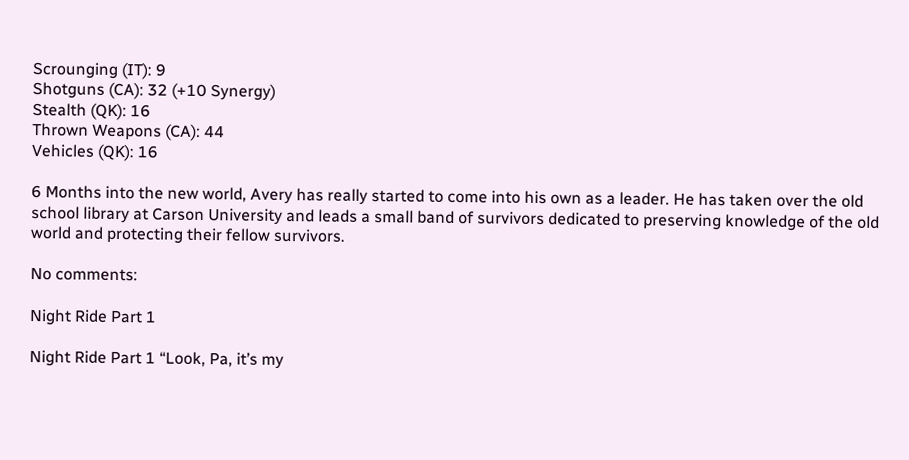Scrounging (IT): 9
Shotguns (CA): 32 (+10 Synergy)
Stealth (QK): 16
Thrown Weapons (CA): 44
Vehicles (QK): 16

6 Months into the new world, Avery has really started to come into his own as a leader. He has taken over the old school library at Carson University and leads a small band of survivors dedicated to preserving knowledge of the old world and protecting their fellow survivors.

No comments:

Night Ride Part 1

Night Ride Part 1 “Look, Pa, it’s my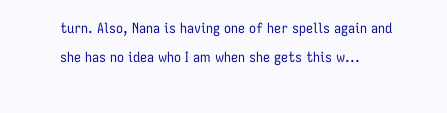turn. Also, Nana is having one of her spells again and she has no idea who I am when she gets this w...